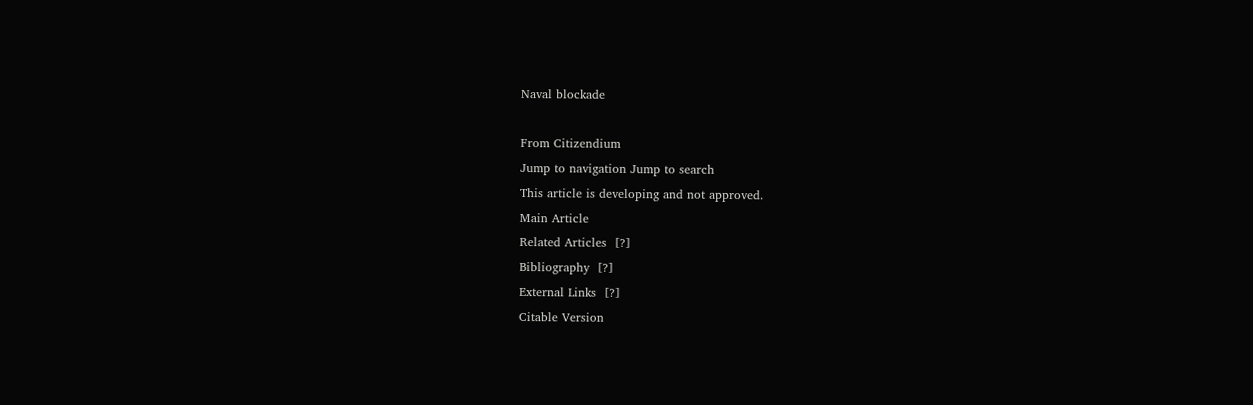Naval blockade

From Citizendium
Jump to navigation Jump to search
This article is developing and not approved.
Main Article
Related Articles  [?]
Bibliography  [?]
External Links  [?]
Citable Version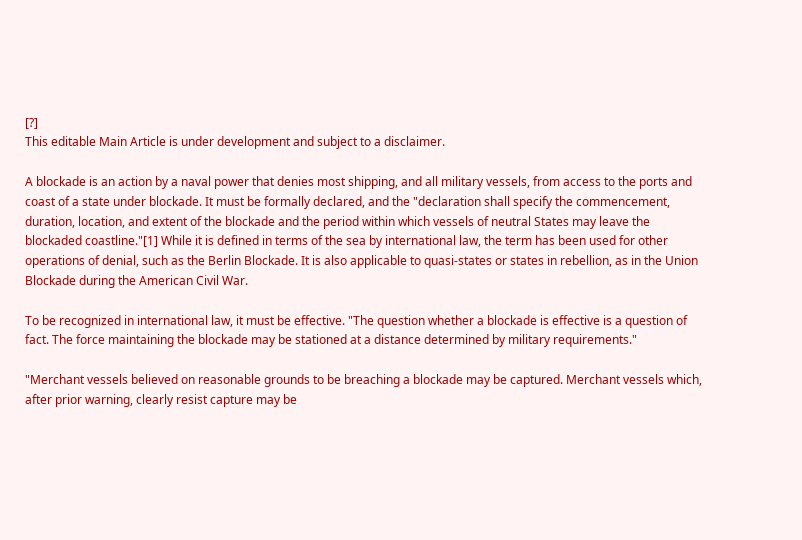[?]
This editable Main Article is under development and subject to a disclaimer.

A blockade is an action by a naval power that denies most shipping, and all military vessels, from access to the ports and coast of a state under blockade. It must be formally declared, and the "declaration shall specify the commencement, duration, location, and extent of the blockade and the period within which vessels of neutral States may leave the blockaded coastline."[1] While it is defined in terms of the sea by international law, the term has been used for other operations of denial, such as the Berlin Blockade. It is also applicable to quasi-states or states in rebellion, as in the Union Blockade during the American Civil War.

To be recognized in international law, it must be effective. "The question whether a blockade is effective is a question of fact. The force maintaining the blockade may be stationed at a distance determined by military requirements."

"Merchant vessels believed on reasonable grounds to be breaching a blockade may be captured. Merchant vessels which, after prior warning, clearly resist capture may be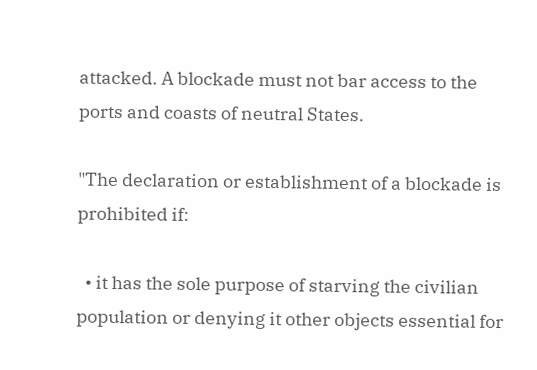attacked. A blockade must not bar access to the ports and coasts of neutral States.

"The declaration or establishment of a blockade is prohibited if:

  • it has the sole purpose of starving the civilian population or denying it other objects essential for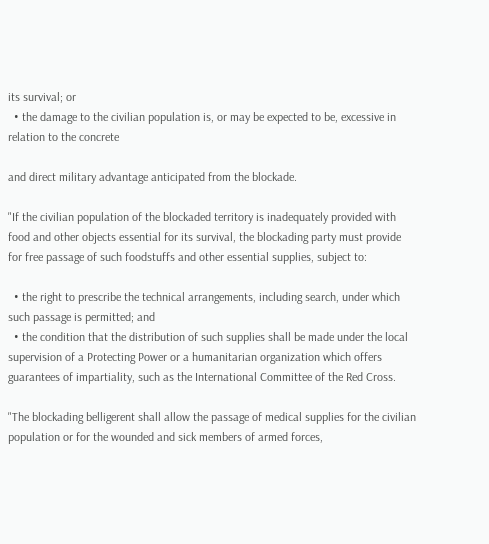its survival; or
  • the damage to the civilian population is, or may be expected to be, excessive in relation to the concrete

and direct military advantage anticipated from the blockade.

"If the civilian population of the blockaded territory is inadequately provided with food and other objects essential for its survival, the blockading party must provide for free passage of such foodstuffs and other essential supplies, subject to:

  • the right to prescribe the technical arrangements, including search, under which such passage is permitted; and
  • the condition that the distribution of such supplies shall be made under the local supervision of a Protecting Power or a humanitarian organization which offers guarantees of impartiality, such as the International Committee of the Red Cross.

"The blockading belligerent shall allow the passage of medical supplies for the civilian population or for the wounded and sick members of armed forces,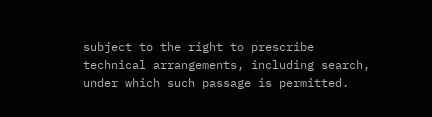subject to the right to prescribe technical arrangements, including search, under which such passage is permitted.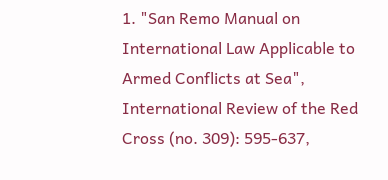1. "San Remo Manual on International Law Applicable to Armed Conflicts at Sea", International Review of the Red Cross (no. 309): 595-637,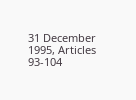31 December 1995, Articles 93-104